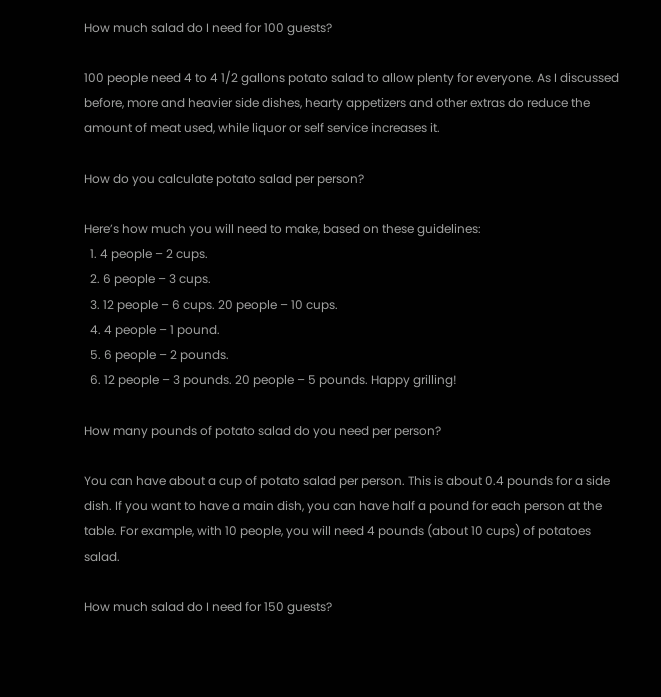How much salad do I need for 100 guests?

100 people need 4 to 4 1/2 gallons potato salad to allow plenty for everyone. As I discussed before, more and heavier side dishes, hearty appetizers and other extras do reduce the amount of meat used, while liquor or self service increases it.

How do you calculate potato salad per person?

Here’s how much you will need to make, based on these guidelines:
  1. 4 people – 2 cups.
  2. 6 people – 3 cups.
  3. 12 people – 6 cups. 20 people – 10 cups.
  4. 4 people – 1 pound.
  5. 6 people – 2 pounds.
  6. 12 people – 3 pounds. 20 people – 5 pounds. Happy grilling!

How many pounds of potato salad do you need per person?

You can have about a cup of potato salad per person. This is about 0.4 pounds for a side dish. If you want to have a main dish, you can have half a pound for each person at the table. For example, with 10 people, you will need 4 pounds (about 10 cups) of potatoes salad.

How much salad do I need for 150 guests?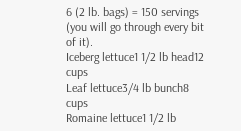6 (2 lb. bags) = 150 servings (you will go through every bit of it).
Iceberg lettuce1 1/2 lb head12 cups
Leaf lettuce3/4 lb bunch8 cups
Romaine lettuce1 1/2 lb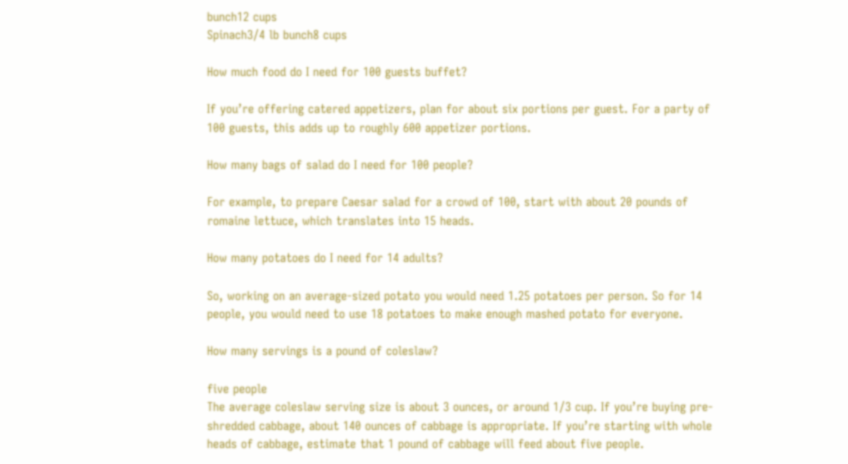bunch12 cups
Spinach3/4 lb bunch8 cups

How much food do I need for 100 guests buffet?

If you’re offering catered appetizers, plan for about six portions per guest. For a party of 100 guests, this adds up to roughly 600 appetizer portions.

How many bags of salad do I need for 100 people?

For example, to prepare Caesar salad for a crowd of 100, start with about 20 pounds of romaine lettuce, which translates into 15 heads.

How many potatoes do I need for 14 adults?

So, working on an average-sized potato you would need 1.25 potatoes per person. So for 14 people, you would need to use 18 potatoes to make enough mashed potato for everyone.

How many servings is a pound of coleslaw?

five people
The average coleslaw serving size is about 3 ounces, or around 1/3 cup. If you’re buying pre-shredded cabbage, about 140 ounces of cabbage is appropriate. If you’re starting with whole heads of cabbage, estimate that 1 pound of cabbage will feed about five people.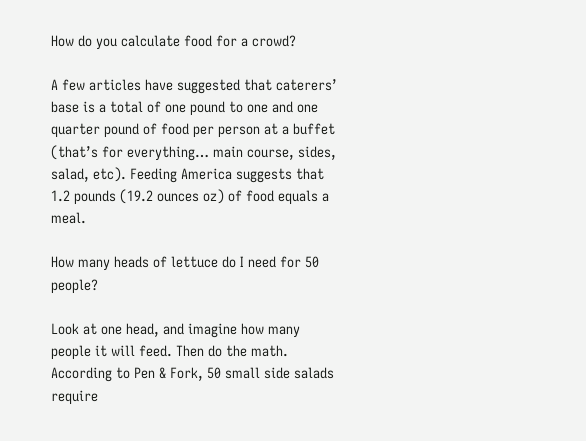How do you calculate food for a crowd?

A few articles have suggested that caterers’ base is a total of one pound to one and one quarter pound of food per person at a buffet (that’s for everything… main course, sides, salad, etc). Feeding America suggests that 1.2 pounds (19.2 ounces oz) of food equals a meal.

How many heads of lettuce do I need for 50 people?

Look at one head, and imagine how many people it will feed. Then do the math. According to Pen & Fork, 50 small side salads require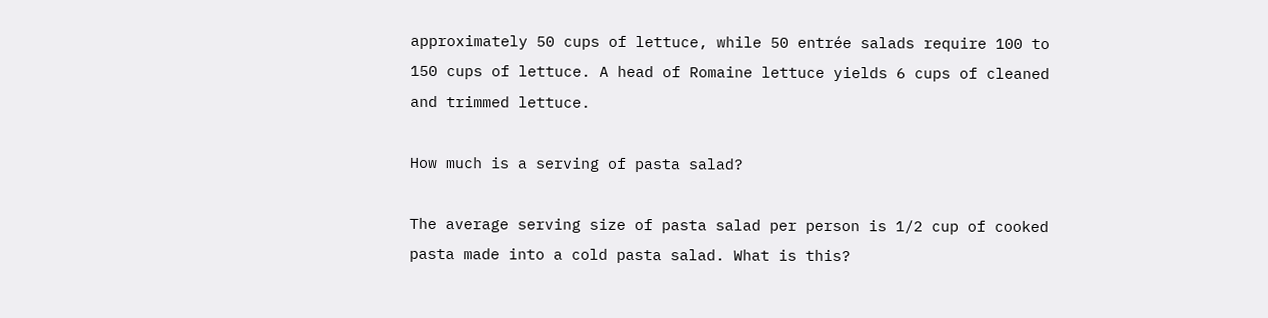approximately 50 cups of lettuce, while 50 entrée salads require 100 to 150 cups of lettuce. A head of Romaine lettuce yields 6 cups of cleaned and trimmed lettuce.

How much is a serving of pasta salad?

The average serving size of pasta salad per person is 1/2 cup of cooked pasta made into a cold pasta salad. What is this?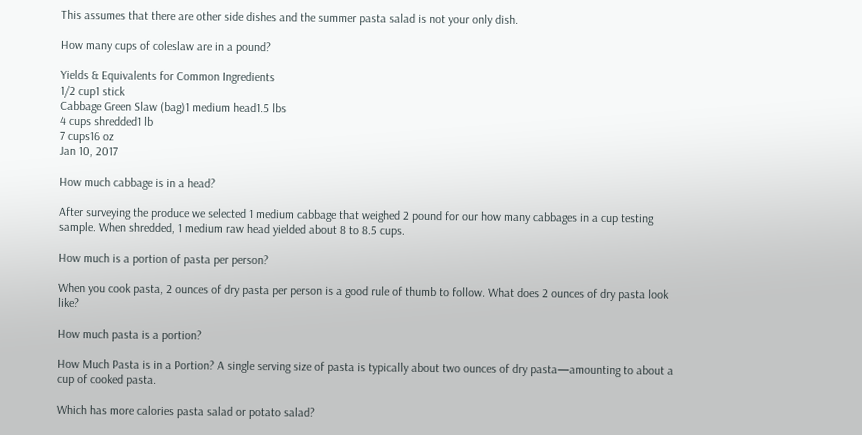This assumes that there are other side dishes and the summer pasta salad is not your only dish.

How many cups of coleslaw are in a pound?

Yields & Equivalents for Common Ingredients
1/2 cup1 stick
Cabbage Green Slaw (bag)1 medium head1.5 lbs
4 cups shredded1 lb
7 cups16 oz
Jan 10, 2017

How much cabbage is in a head?

After surveying the produce we selected 1 medium cabbage that weighed 2 pound for our how many cabbages in a cup testing sample. When shredded, 1 medium raw head yielded about 8 to 8.5 cups.

How much is a portion of pasta per person?

When you cook pasta, 2 ounces of dry pasta per person is a good rule of thumb to follow. What does 2 ounces of dry pasta look like?

How much pasta is a portion?

How Much Pasta is in a Portion? A single serving size of pasta is typically about two ounces of dry pasta—amounting to about a cup of cooked pasta.

Which has more calories pasta salad or potato salad?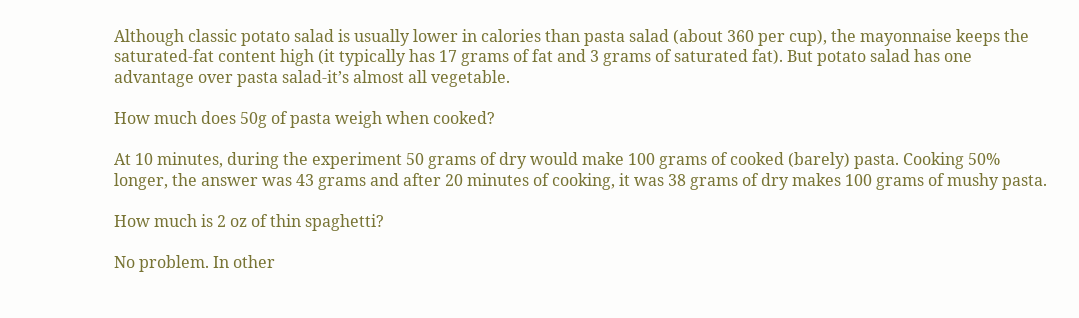Although classic potato salad is usually lower in calories than pasta salad (about 360 per cup), the mayonnaise keeps the saturated-fat content high (it typically has 17 grams of fat and 3 grams of saturated fat). But potato salad has one advantage over pasta salad-it’s almost all vegetable.

How much does 50g of pasta weigh when cooked?

At 10 minutes, during the experiment 50 grams of dry would make 100 grams of cooked (barely) pasta. Cooking 50% longer, the answer was 43 grams and after 20 minutes of cooking, it was 38 grams of dry makes 100 grams of mushy pasta.

How much is 2 oz of thin spaghetti?

No problem. In other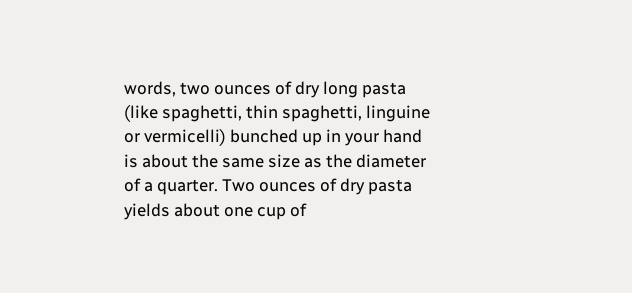words, two ounces of dry long pasta (like spaghetti, thin spaghetti, linguine or vermicelli) bunched up in your hand is about the same size as the diameter of a quarter. Two ounces of dry pasta yields about one cup of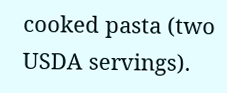cooked pasta (two USDA servings).